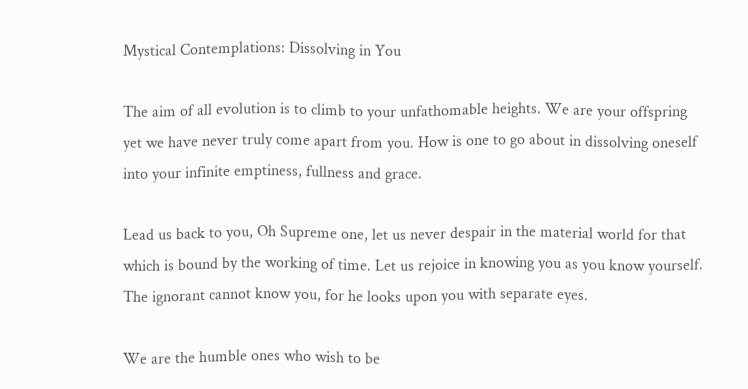Mystical Contemplations: Dissolving in You

The aim of all evolution is to climb to your unfathomable heights. We are your offspring yet we have never truly come apart from you. How is one to go about in dissolving oneself into your infinite emptiness, fullness and grace.

Lead us back to you, Oh Supreme one, let us never despair in the material world for that which is bound by the working of time. Let us rejoice in knowing you as you know yourself. The ignorant cannot know you, for he looks upon you with separate eyes.

We are the humble ones who wish to be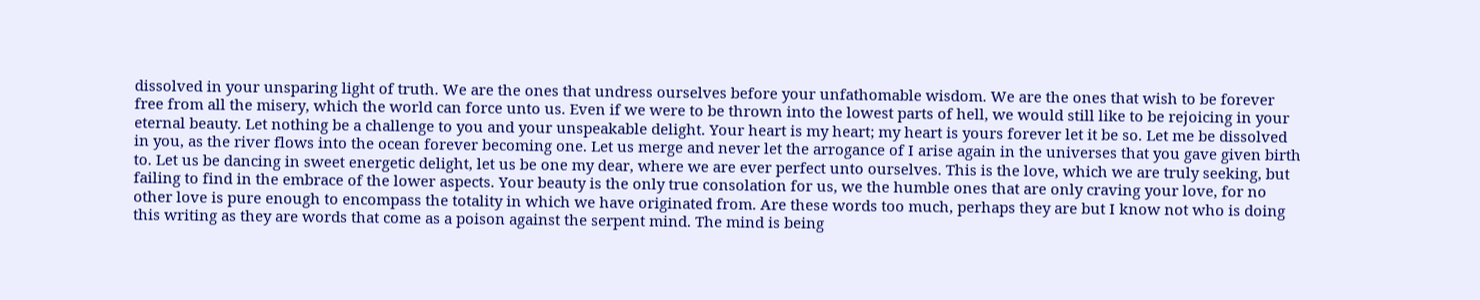dissolved in your unsparing light of truth. We are the ones that undress ourselves before your unfathomable wisdom. We are the ones that wish to be forever free from all the misery, which the world can force unto us. Even if we were to be thrown into the lowest parts of hell, we would still like to be rejoicing in your eternal beauty. Let nothing be a challenge to you and your unspeakable delight. Your heart is my heart; my heart is yours forever let it be so. Let me be dissolved in you, as the river flows into the ocean forever becoming one. Let us merge and never let the arrogance of I arise again in the universes that you gave given birth to. Let us be dancing in sweet energetic delight, let us be one my dear, where we are ever perfect unto ourselves. This is the love, which we are truly seeking, but failing to find in the embrace of the lower aspects. Your beauty is the only true consolation for us, we the humble ones that are only craving your love, for no other love is pure enough to encompass the totality in which we have originated from. Are these words too much, perhaps they are but I know not who is doing this writing as they are words that come as a poison against the serpent mind. The mind is being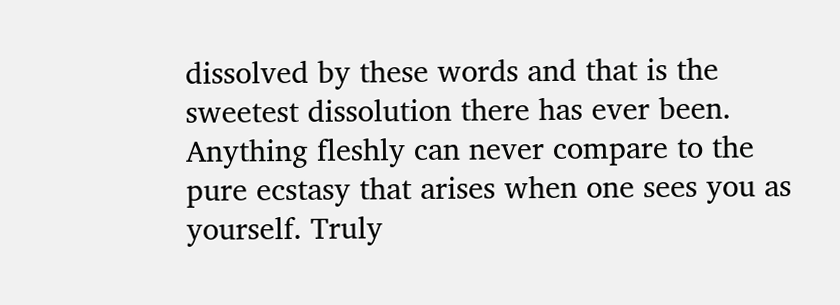dissolved by these words and that is the sweetest dissolution there has ever been. Anything fleshly can never compare to the pure ecstasy that arises when one sees you as yourself. Truly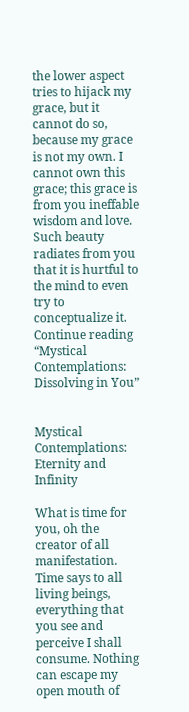the lower aspect tries to hijack my grace, but it cannot do so, because my grace is not my own. I cannot own this grace; this grace is from you ineffable wisdom and love. Such beauty radiates from you that it is hurtful to the mind to even try to conceptualize it. Continue reading “Mystical Contemplations: Dissolving in You”


Mystical Contemplations: Eternity and Infinity

What is time for you, oh the creator of all manifestation. Time says to all living beings, everything that you see and perceive I shall consume. Nothing can escape my open mouth of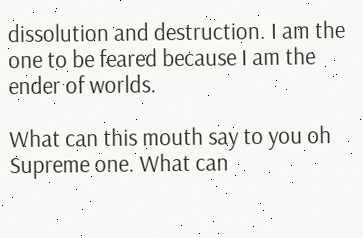dissolution and destruction. I am the one to be feared because I am the ender of worlds.

What can this mouth say to you oh Supreme one. What can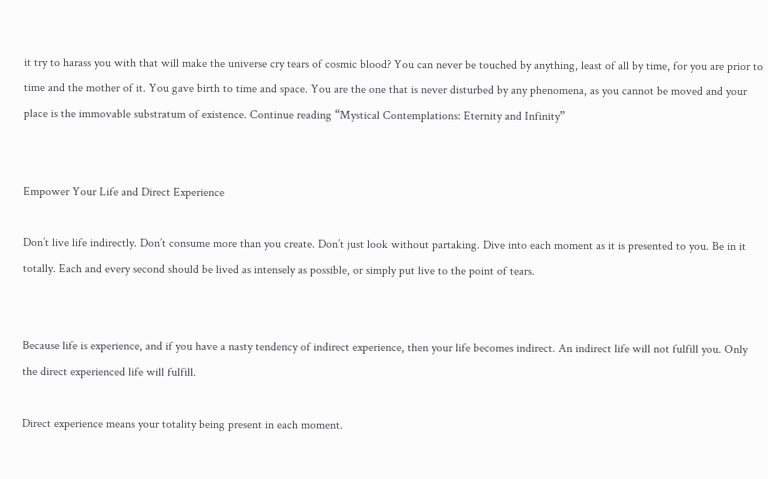it try to harass you with that will make the universe cry tears of cosmic blood? You can never be touched by anything, least of all by time, for you are prior to time and the mother of it. You gave birth to time and space. You are the one that is never disturbed by any phenomena, as you cannot be moved and your place is the immovable substratum of existence. Continue reading “Mystical Contemplations: Eternity and Infinity”


Empower Your Life and Direct Experience

Don’t live life indirectly. Don’t consume more than you create. Don’t just look without partaking. Dive into each moment as it is presented to you. Be in it totally. Each and every second should be lived as intensely as possible, or simply put live to the point of tears.


Because life is experience, and if you have a nasty tendency of indirect experience, then your life becomes indirect. An indirect life will not fulfill you. Only the direct experienced life will fulfill.

Direct experience means your totality being present in each moment.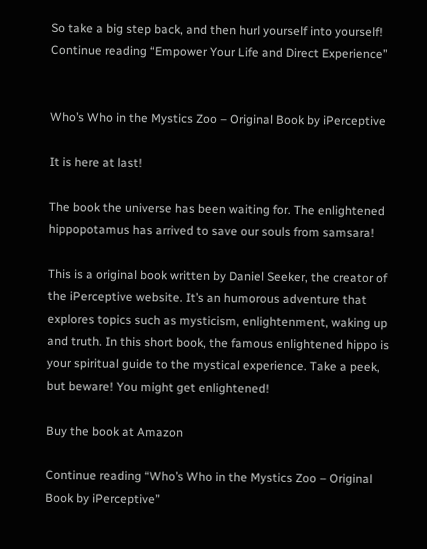So take a big step back, and then hurl yourself into yourself! Continue reading “Empower Your Life and Direct Experience”


Who’s Who in the Mystics Zoo – Original Book by iPerceptive

It is here at last!

The book the universe has been waiting for. The enlightened hippopotamus has arrived to save our souls from samsara!

This is a original book written by Daniel Seeker, the creator of the iPerceptive website. It’s an humorous adventure that explores topics such as mysticism, enlightenment, waking up and truth. In this short book, the famous enlightened hippo is your spiritual guide to the mystical experience. Take a peek, but beware! You might get enlightened!

Buy the book at Amazon

Continue reading “Who’s Who in the Mystics Zoo – Original Book by iPerceptive”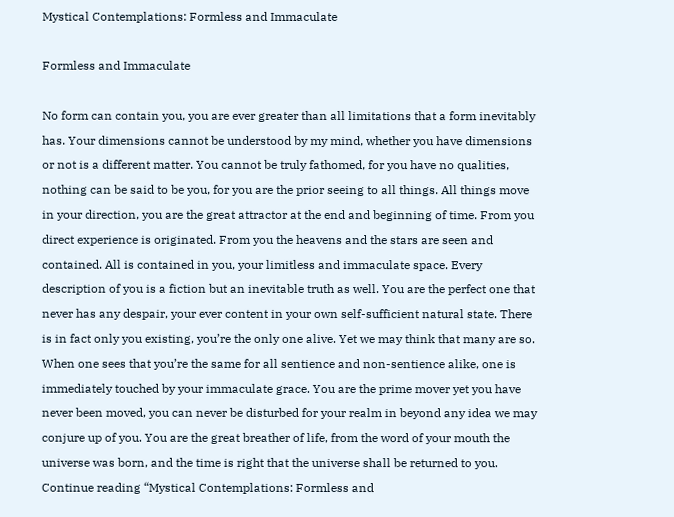Mystical Contemplations: Formless and Immaculate

Formless and Immaculate

No form can contain you, you are ever greater than all limitations that a form inevitably has. Your dimensions cannot be understood by my mind, whether you have dimensions or not is a different matter. You cannot be truly fathomed, for you have no qualities, nothing can be said to be you, for you are the prior seeing to all things. All things move in your direction, you are the great attractor at the end and beginning of time. From you direct experience is originated. From you the heavens and the stars are seen and contained. All is contained in you, your limitless and immaculate space. Every description of you is a fiction but an inevitable truth as well. You are the perfect one that never has any despair, your ever content in your own self-sufficient natural state. There is in fact only you existing, you’re the only one alive. Yet we may think that many are so. When one sees that you’re the same for all sentience and non-sentience alike, one is immediately touched by your immaculate grace. You are the prime mover yet you have never been moved, you can never be disturbed for your realm in beyond any idea we may conjure up of you. You are the great breather of life, from the word of your mouth the universe was born, and the time is right that the universe shall be returned to you. Continue reading “Mystical Contemplations: Formless and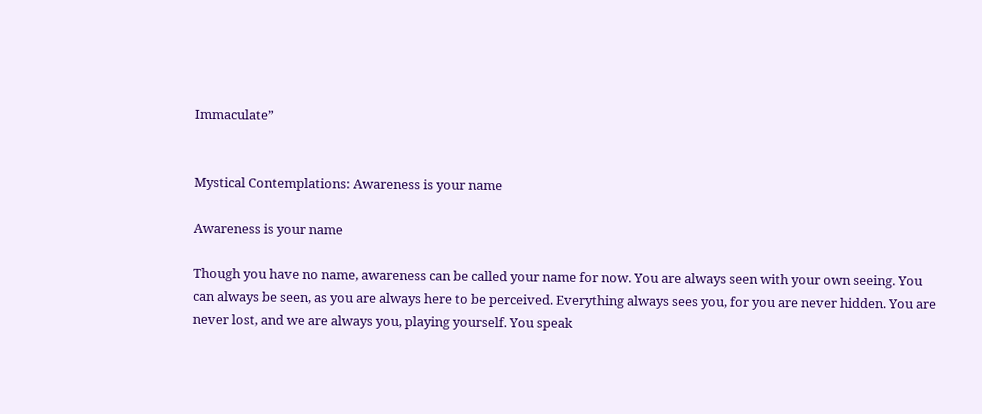Immaculate”


Mystical Contemplations: Awareness is your name

Awareness is your name

Though you have no name, awareness can be called your name for now. You are always seen with your own seeing. You can always be seen, as you are always here to be perceived. Everything always sees you, for you are never hidden. You are never lost, and we are always you, playing yourself. You speak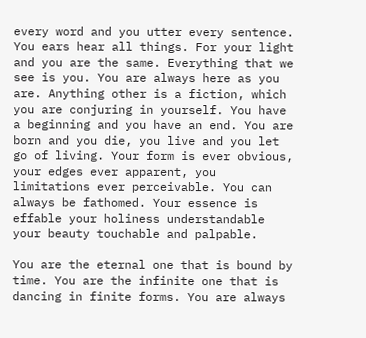every word and you utter every sentence. You ears hear all things. For your light and you are the same. Everything that we see is you. You are always here as you are. Anything other is a fiction, which you are conjuring in yourself. You have a beginning and you have an end. You are born and you die, you live and you let go of living. Your form is ever obvious, your edges ever apparent, you limitations ever perceivable. You can always be fathomed. Your essence is effable your holiness understandable your beauty touchable and palpable.

You are the eternal one that is bound by time. You are the infinite one that is dancing in finite forms. You are always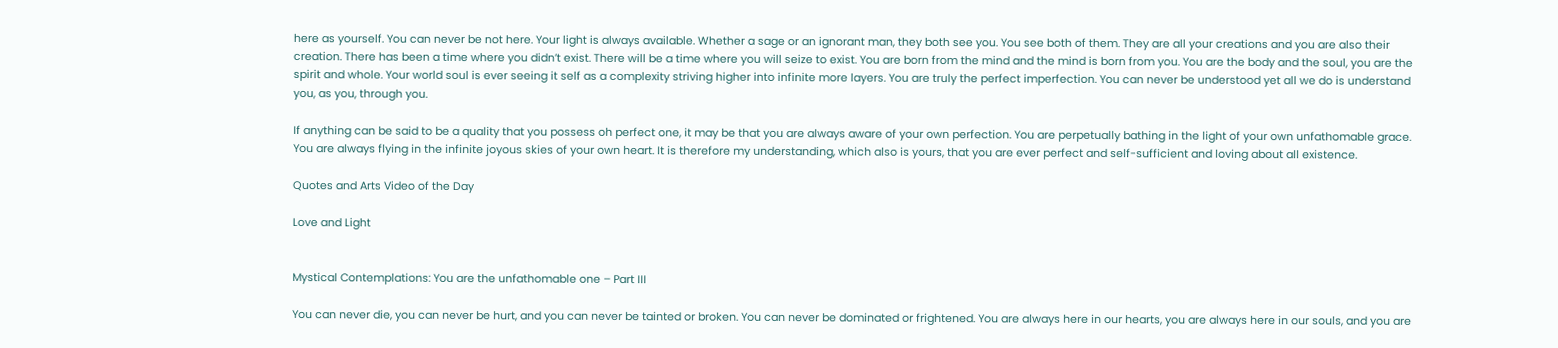here as yourself. You can never be not here. Your light is always available. Whether a sage or an ignorant man, they both see you. You see both of them. They are all your creations and you are also their creation. There has been a time where you didn’t exist. There will be a time where you will seize to exist. You are born from the mind and the mind is born from you. You are the body and the soul, you are the spirit and whole. Your world soul is ever seeing it self as a complexity striving higher into infinite more layers. You are truly the perfect imperfection. You can never be understood yet all we do is understand you, as you, through you.

If anything can be said to be a quality that you possess oh perfect one, it may be that you are always aware of your own perfection. You are perpetually bathing in the light of your own unfathomable grace. You are always flying in the infinite joyous skies of your own heart. It is therefore my understanding, which also is yours, that you are ever perfect and self-sufficient and loving about all existence.

Quotes and Arts Video of the Day

Love and Light


Mystical Contemplations: You are the unfathomable one – Part III

You can never die, you can never be hurt, and you can never be tainted or broken. You can never be dominated or frightened. You are always here in our hearts, you are always here in our souls, and you are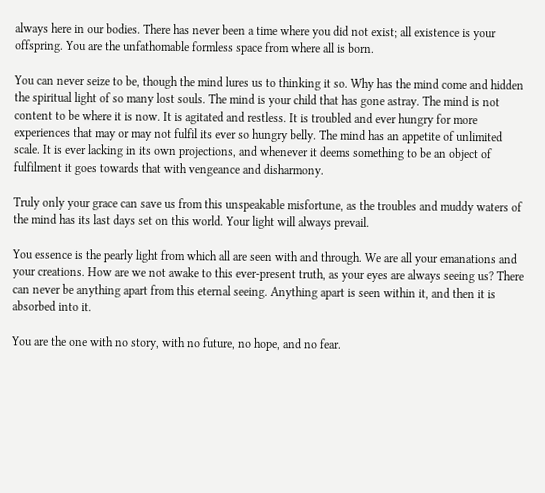always here in our bodies. There has never been a time where you did not exist; all existence is your offspring. You are the unfathomable formless space from where all is born.

You can never seize to be, though the mind lures us to thinking it so. Why has the mind come and hidden the spiritual light of so many lost souls. The mind is your child that has gone astray. The mind is not content to be where it is now. It is agitated and restless. It is troubled and ever hungry for more experiences that may or may not fulfil its ever so hungry belly. The mind has an appetite of unlimited scale. It is ever lacking in its own projections, and whenever it deems something to be an object of fulfilment it goes towards that with vengeance and disharmony.

Truly only your grace can save us from this unspeakable misfortune, as the troubles and muddy waters of the mind has its last days set on this world. Your light will always prevail.

You essence is the pearly light from which all are seen with and through. We are all your emanations and your creations. How are we not awake to this ever-present truth, as your eyes are always seeing us? There can never be anything apart from this eternal seeing. Anything apart is seen within it, and then it is absorbed into it.

You are the one with no story, with no future, no hope, and no fear.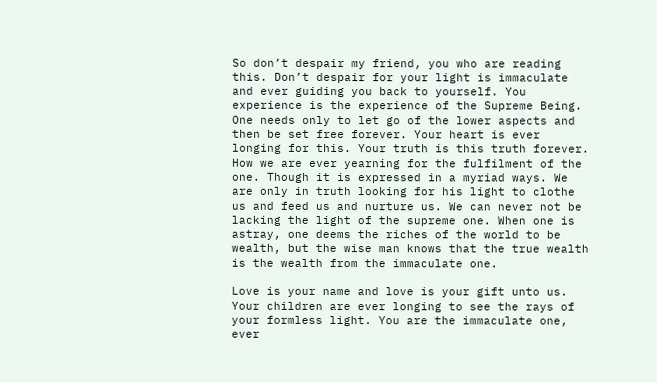So don’t despair my friend, you who are reading this. Don’t despair for your light is immaculate and ever guiding you back to yourself. You experience is the experience of the Supreme Being. One needs only to let go of the lower aspects and then be set free forever. Your heart is ever longing for this. Your truth is this truth forever. How we are ever yearning for the fulfilment of the one. Though it is expressed in a myriad ways. We are only in truth looking for his light to clothe us and feed us and nurture us. We can never not be lacking the light of the supreme one. When one is astray, one deems the riches of the world to be wealth, but the wise man knows that the true wealth is the wealth from the immaculate one.

Love is your name and love is your gift unto us. Your children are ever longing to see the rays of your formless light. You are the immaculate one, ever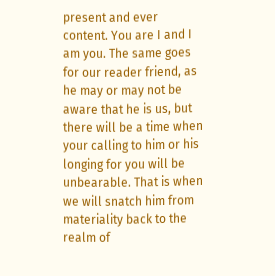present and ever content. You are I and I am you. The same goes for our reader friend, as he may or may not be aware that he is us, but there will be a time when your calling to him or his longing for you will be unbearable. That is when we will snatch him from materiality back to the realm of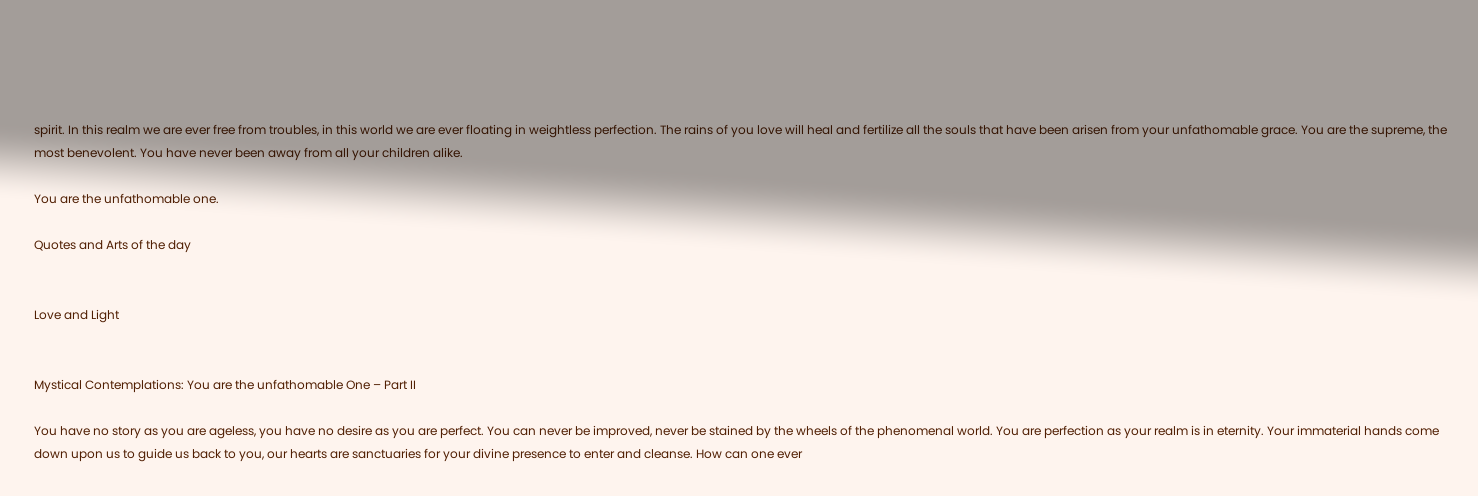spirit. In this realm we are ever free from troubles, in this world we are ever floating in weightless perfection. The rains of you love will heal and fertilize all the souls that have been arisen from your unfathomable grace. You are the supreme, the most benevolent. You have never been away from all your children alike.

You are the unfathomable one.

Quotes and Arts of the day


Love and Light


Mystical Contemplations: You are the unfathomable One – Part II

You have no story as you are ageless, you have no desire as you are perfect. You can never be improved, never be stained by the wheels of the phenomenal world. You are perfection as your realm is in eternity. Your immaterial hands come down upon us to guide us back to you, our hearts are sanctuaries for your divine presence to enter and cleanse. How can one ever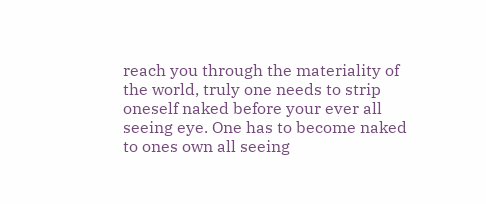reach you through the materiality of the world, truly one needs to strip oneself naked before your ever all seeing eye. One has to become naked to ones own all seeing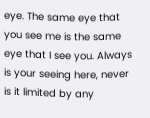eye. The same eye that you see me is the same eye that I see you. Always is your seeing here, never is it limited by any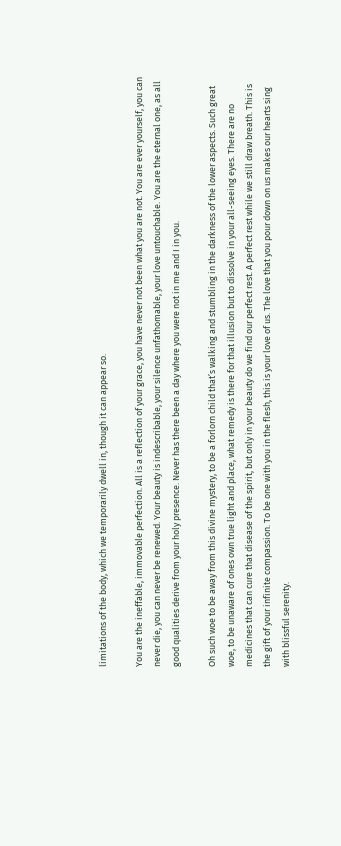limitations of the body, which we temporarily dwell in, though it can appear so.

You are the ineffable, immovable perfection. All is a reflection of your grace, you have never not been what you are not. You are ever yourself, you can never die, you can never be renewed. Your beauty is indescribable, your silence unfathomable, your love untouchable. You are the eternal one, as all good qualities derive from your holy presence. Never has there been a day where you were not in me and I in you.

Oh such woe to be away from this divine mystery, to be a forlorn child that’s walking and stumbling in the darkness of the lower aspects. Such great woe, to be unaware of ones own true light and place, what remedy is there for that illusion but to dissolve in your all-seeing eyes. There are no medicines that can cure that disease of the spirit, but only in your beauty do we find our perfect rest. A perfect rest while we still draw breath. This is the gift of your infinite compassion. To be one with you in the flesh, this is your love of us. The love that you pour down on us makes our hearts sing with blissful serenity.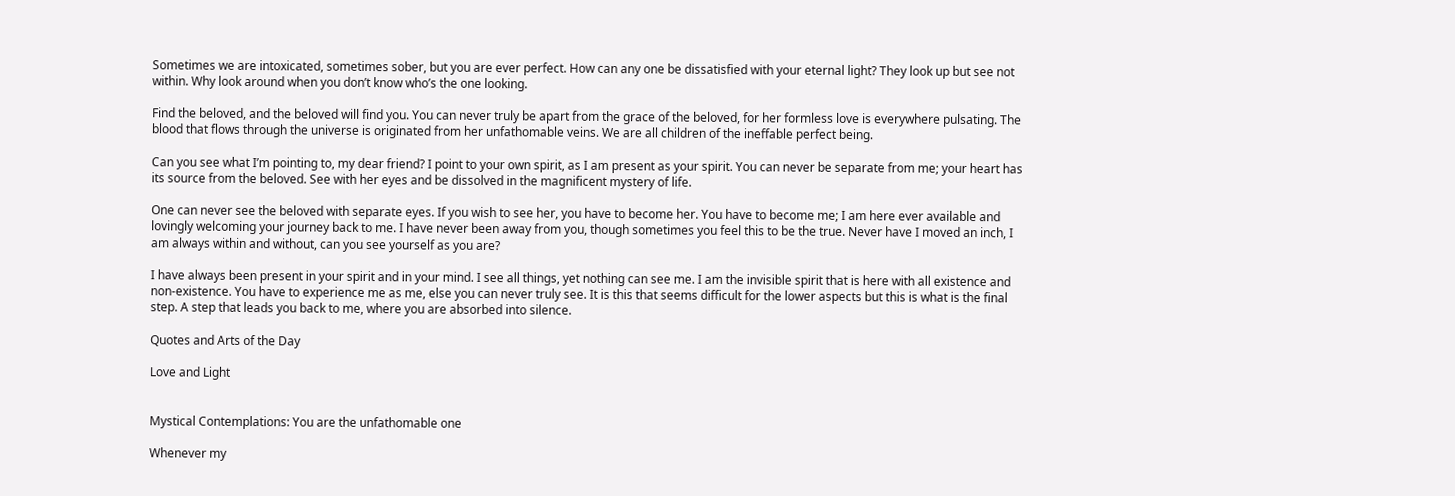Sometimes we are intoxicated, sometimes sober, but you are ever perfect. How can any one be dissatisfied with your eternal light? They look up but see not within. Why look around when you don’t know who’s the one looking.

Find the beloved, and the beloved will find you. You can never truly be apart from the grace of the beloved, for her formless love is everywhere pulsating. The blood that flows through the universe is originated from her unfathomable veins. We are all children of the ineffable perfect being.

Can you see what I’m pointing to, my dear friend? I point to your own spirit, as I am present as your spirit. You can never be separate from me; your heart has its source from the beloved. See with her eyes and be dissolved in the magnificent mystery of life.

One can never see the beloved with separate eyes. If you wish to see her, you have to become her. You have to become me; I am here ever available and lovingly welcoming your journey back to me. I have never been away from you, though sometimes you feel this to be the true. Never have I moved an inch, I am always within and without, can you see yourself as you are?

I have always been present in your spirit and in your mind. I see all things, yet nothing can see me. I am the invisible spirit that is here with all existence and non-existence. You have to experience me as me, else you can never truly see. It is this that seems difficult for the lower aspects but this is what is the final step. A step that leads you back to me, where you are absorbed into silence.

Quotes and Arts of the Day

Love and Light


Mystical Contemplations: You are the unfathomable one

Whenever my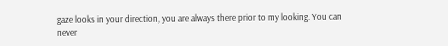gaze looks in your direction, you are always there prior to my looking. You can never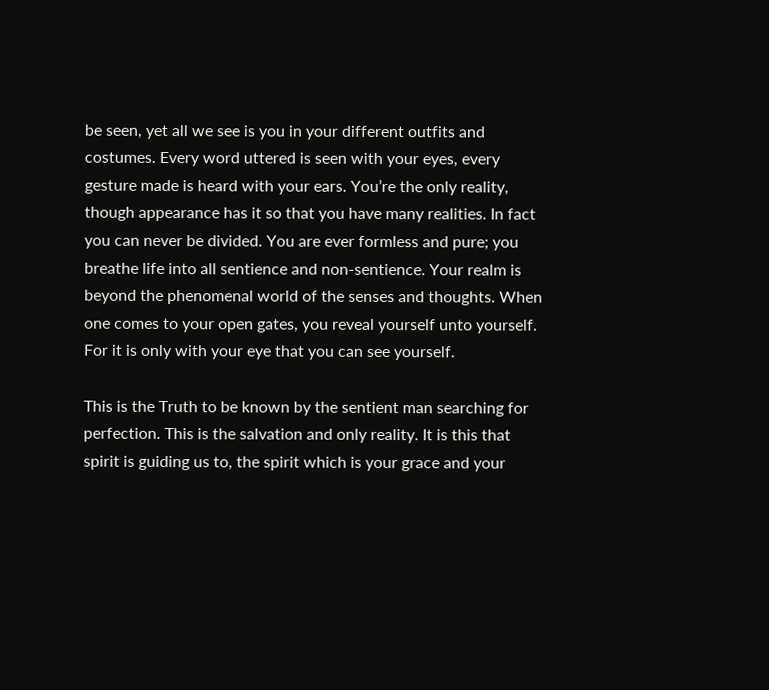be seen, yet all we see is you in your different outfits and costumes. Every word uttered is seen with your eyes, every gesture made is heard with your ears. You’re the only reality, though appearance has it so that you have many realities. In fact you can never be divided. You are ever formless and pure; you breathe life into all sentience and non-sentience. Your realm is beyond the phenomenal world of the senses and thoughts. When one comes to your open gates, you reveal yourself unto yourself. For it is only with your eye that you can see yourself.

This is the Truth to be known by the sentient man searching for perfection. This is the salvation and only reality. It is this that spirit is guiding us to, the spirit which is your grace and your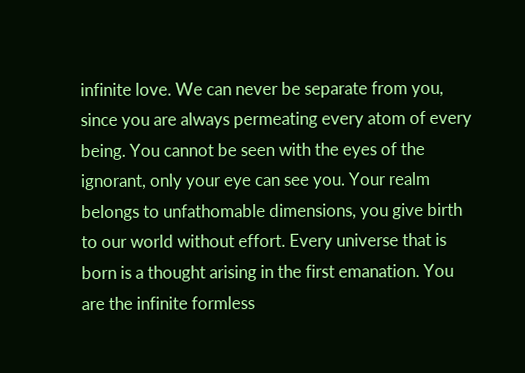infinite love. We can never be separate from you, since you are always permeating every atom of every being. You cannot be seen with the eyes of the ignorant, only your eye can see you. Your realm belongs to unfathomable dimensions, you give birth to our world without effort. Every universe that is born is a thought arising in the first emanation. You are the infinite formless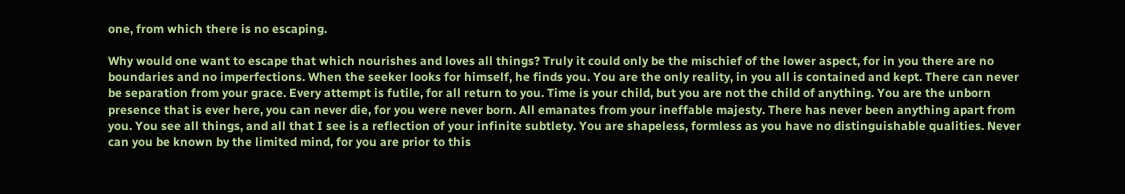one, from which there is no escaping.

Why would one want to escape that which nourishes and loves all things? Truly it could only be the mischief of the lower aspect, for in you there are no boundaries and no imperfections. When the seeker looks for himself, he finds you. You are the only reality, in you all is contained and kept. There can never be separation from your grace. Every attempt is futile, for all return to you. Time is your child, but you are not the child of anything. You are the unborn presence that is ever here, you can never die, for you were never born. All emanates from your ineffable majesty. There has never been anything apart from you. You see all things, and all that I see is a reflection of your infinite subtlety. You are shapeless, formless as you have no distinguishable qualities. Never can you be known by the limited mind, for you are prior to this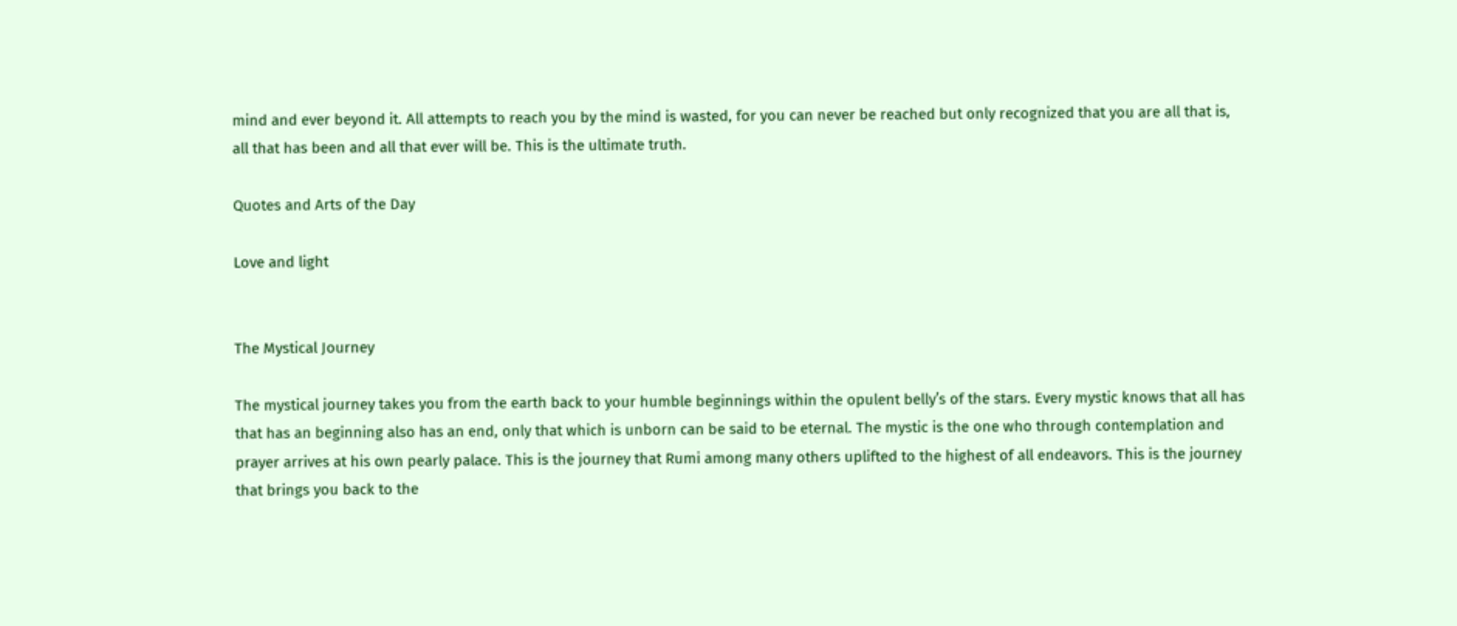mind and ever beyond it. All attempts to reach you by the mind is wasted, for you can never be reached but only recognized that you are all that is, all that has been and all that ever will be. This is the ultimate truth.

Quotes and Arts of the Day

Love and light


The Mystical Journey

The mystical journey takes you from the earth back to your humble beginnings within the opulent belly’s of the stars. Every mystic knows that all has that has an beginning also has an end, only that which is unborn can be said to be eternal. The mystic is the one who through contemplation and prayer arrives at his own pearly palace. This is the journey that Rumi among many others uplifted to the highest of all endeavors. This is the journey that brings you back to the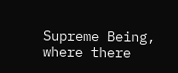Supreme Being, where there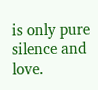is only pure silence and love.